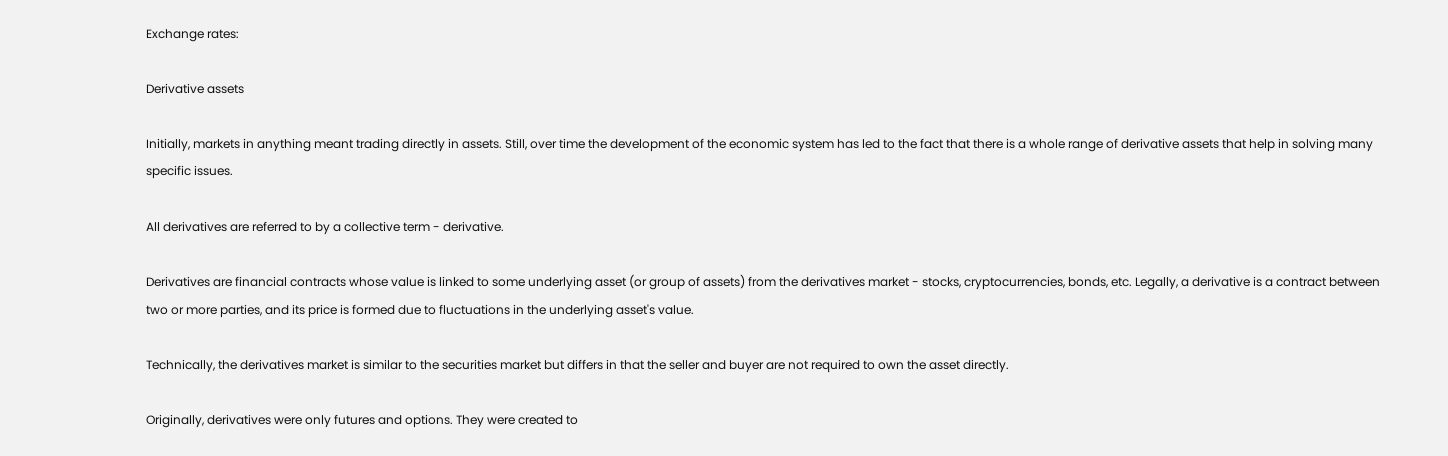Exchange rates:

Derivative assets

Initially, markets in anything meant trading directly in assets. Still, over time the development of the economic system has led to the fact that there is a whole range of derivative assets that help in solving many specific issues.

All derivatives are referred to by a collective term - derivative.

Derivatives are financial contracts whose value is linked to some underlying asset (or group of assets) from the derivatives market - stocks, cryptocurrencies, bonds, etc. Legally, a derivative is a contract between two or more parties, and its price is formed due to fluctuations in the underlying asset's value.

Technically, the derivatives market is similar to the securities market but differs in that the seller and buyer are not required to own the asset directly.

Originally, derivatives were only futures and options. They were created to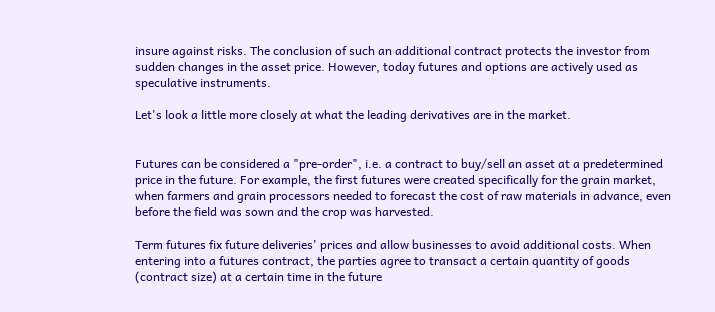insure against risks. The conclusion of such an additional contract protects the investor from sudden changes in the asset price. However, today futures and options are actively used as speculative instruments.

Let's look a little more closely at what the leading derivatives are in the market.


Futures can be considered a "pre-order", i.e. a contract to buy/sell an asset at a predetermined price in the future. For example, the first futures were created specifically for the grain market, when farmers and grain processors needed to forecast the cost of raw materials in advance, even before the field was sown and the crop was harvested.

Term futures fix future deliveries' prices and allow businesses to avoid additional costs. When entering into a futures contract, the parties agree to transact a certain quantity of goods (contract size) at a certain time in the future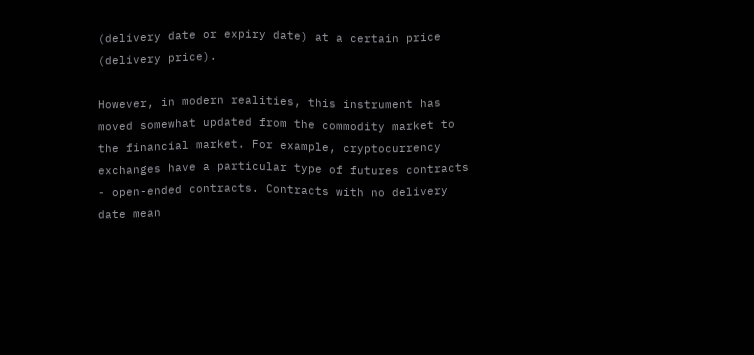(delivery date or expiry date) at a certain price (delivery price).

However, in modern realities, this instrument has moved somewhat updated from the commodity market to the financial market. For example, cryptocurrency exchanges have a particular type of futures contracts - open-ended contracts. Contracts with no delivery date mean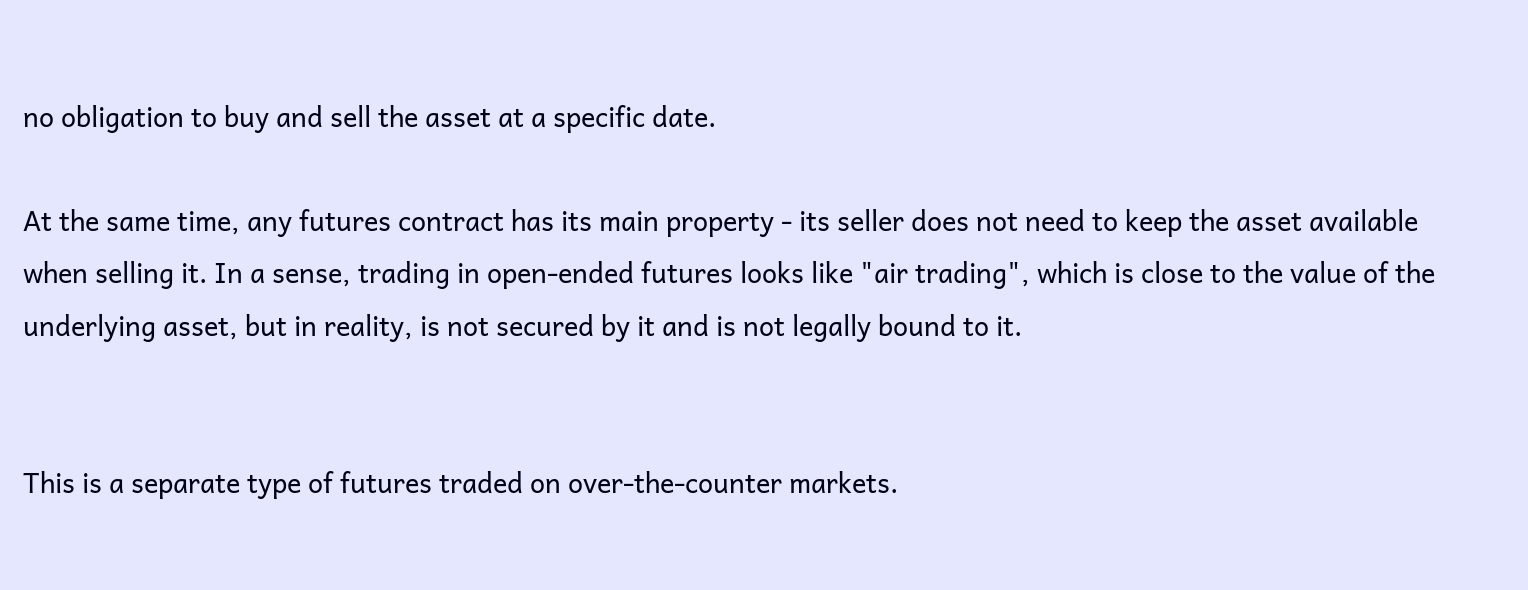no obligation to buy and sell the asset at a specific date.

At the same time, any futures contract has its main property - its seller does not need to keep the asset available when selling it. In a sense, trading in open-ended futures looks like "air trading", which is close to the value of the underlying asset, but in reality, is not secured by it and is not legally bound to it.


This is a separate type of futures traded on over-the-counter markets.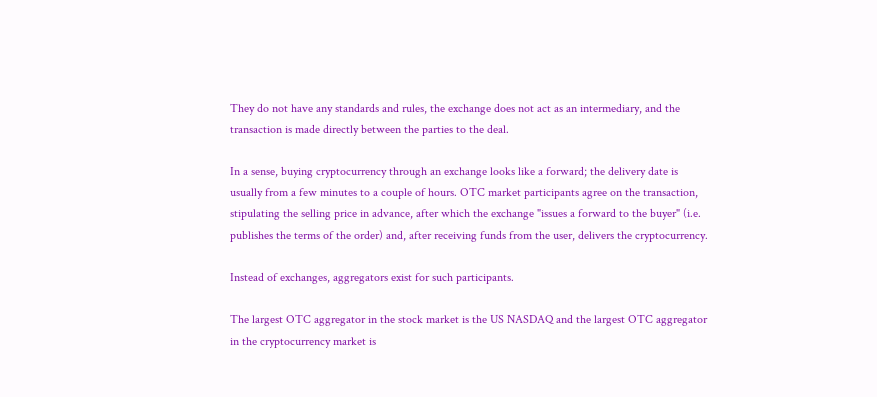They do not have any standards and rules, the exchange does not act as an intermediary, and the transaction is made directly between the parties to the deal.

In a sense, buying cryptocurrency through an exchange looks like a forward; the delivery date is usually from a few minutes to a couple of hours. OTC market participants agree on the transaction, stipulating the selling price in advance, after which the exchange "issues a forward to the buyer" (i.e. publishes the terms of the order) and, after receiving funds from the user, delivers the cryptocurrency.

Instead of exchanges, aggregators exist for such participants.

The largest OTC aggregator in the stock market is the US NASDAQ and the largest OTC aggregator in the cryptocurrency market is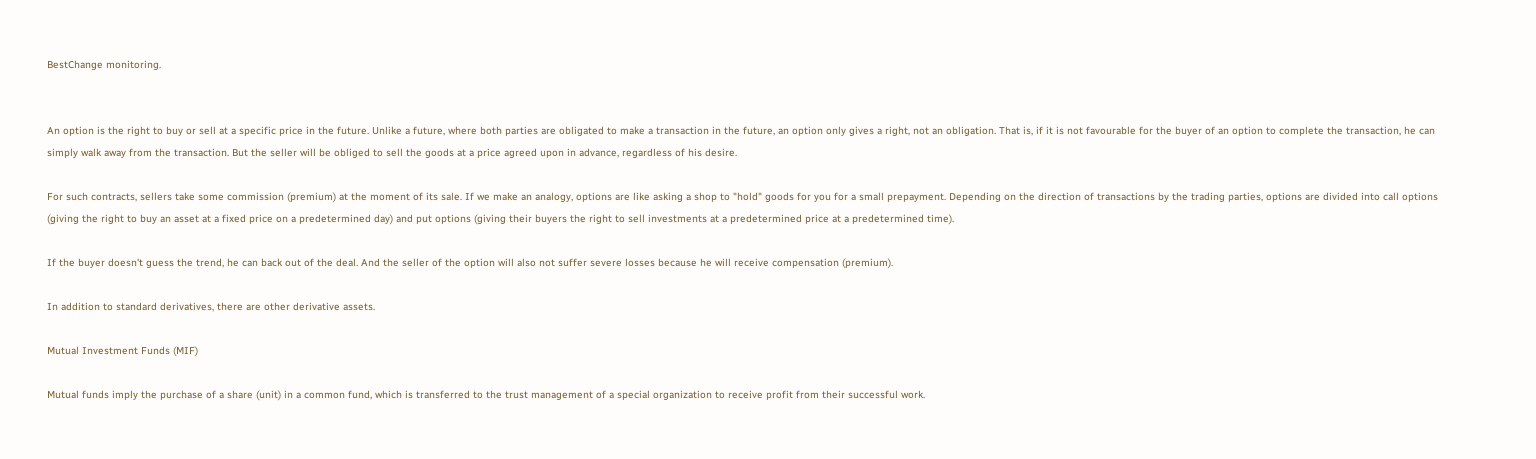BestChange monitoring.


An option is the right to buy or sell at a specific price in the future. Unlike a future, where both parties are obligated to make a transaction in the future, an option only gives a right, not an obligation. That is, if it is not favourable for the buyer of an option to complete the transaction, he can simply walk away from the transaction. But the seller will be obliged to sell the goods at a price agreed upon in advance, regardless of his desire.

For such contracts, sellers take some commission (premium) at the moment of its sale. If we make an analogy, options are like asking a shop to "hold" goods for you for a small prepayment. Depending on the direction of transactions by the trading parties, options are divided into call options (giving the right to buy an asset at a fixed price on a predetermined day) and put options (giving their buyers the right to sell investments at a predetermined price at a predetermined time).

If the buyer doesn't guess the trend, he can back out of the deal. And the seller of the option will also not suffer severe losses because he will receive compensation (premium).

In addition to standard derivatives, there are other derivative assets.

Mutual Investment Funds (MIF)

Mutual funds imply the purchase of a share (unit) in a common fund, which is transferred to the trust management of a special organization to receive profit from their successful work.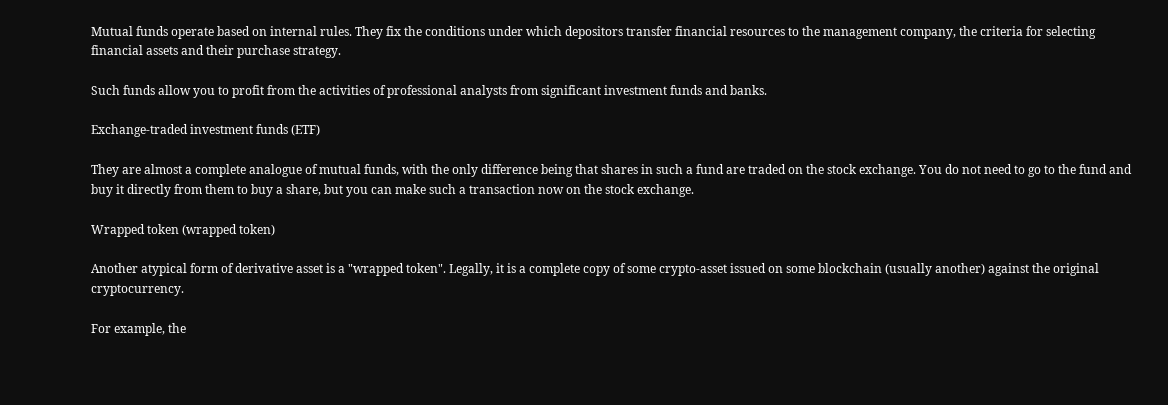Mutual funds operate based on internal rules. They fix the conditions under which depositors transfer financial resources to the management company, the criteria for selecting financial assets and their purchase strategy.

Such funds allow you to profit from the activities of professional analysts from significant investment funds and banks.

Exchange-traded investment funds (ETF)

They are almost a complete analogue of mutual funds, with the only difference being that shares in such a fund are traded on the stock exchange. You do not need to go to the fund and buy it directly from them to buy a share, but you can make such a transaction now on the stock exchange.

Wrapped token (wrapped token)

Another atypical form of derivative asset is a "wrapped token". Legally, it is a complete copy of some crypto-asset issued on some blockchain (usually another) against the original cryptocurrency.

For example, the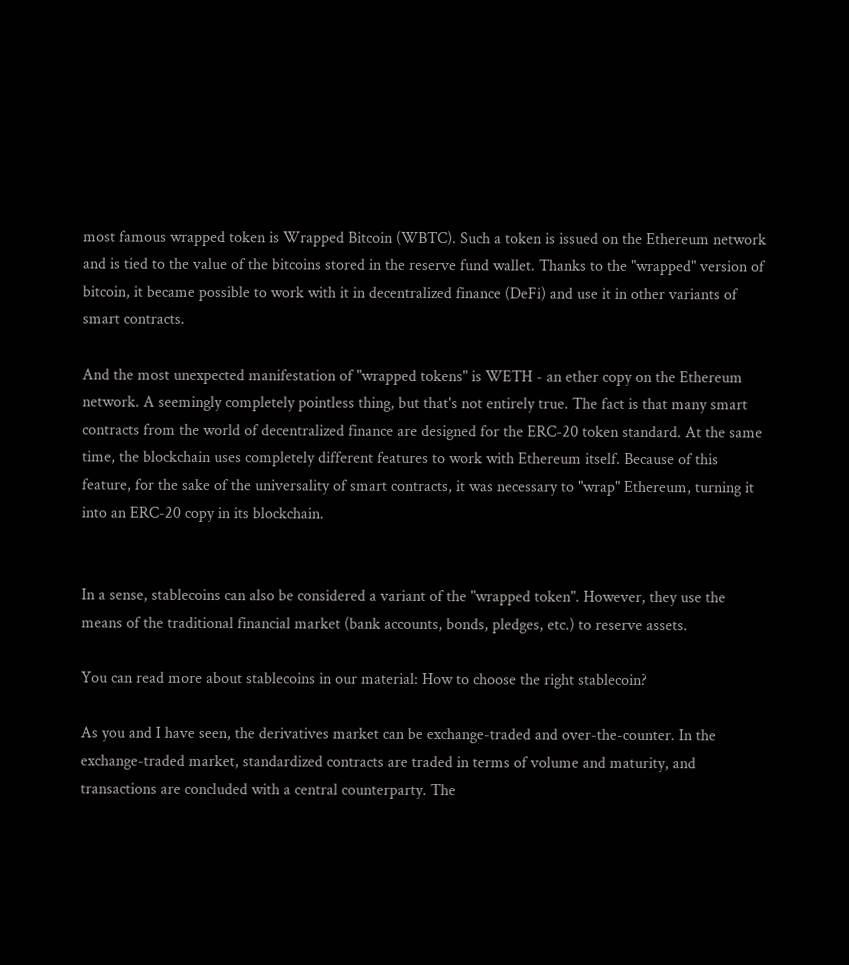most famous wrapped token is Wrapped Bitcoin (WBTC). Such a token is issued on the Ethereum network and is tied to the value of the bitcoins stored in the reserve fund wallet. Thanks to the "wrapped" version of bitcoin, it became possible to work with it in decentralized finance (DeFi) and use it in other variants of smart contracts.

And the most unexpected manifestation of "wrapped tokens" is WETH - an ether copy on the Ethereum network. A seemingly completely pointless thing, but that's not entirely true. The fact is that many smart contracts from the world of decentralized finance are designed for the ERC-20 token standard. At the same time, the blockchain uses completely different features to work with Ethereum itself. Because of this feature, for the sake of the universality of smart contracts, it was necessary to "wrap" Ethereum, turning it into an ERC-20 copy in its blockchain.


In a sense, stablecoins can also be considered a variant of the "wrapped token". However, they use the means of the traditional financial market (bank accounts, bonds, pledges, etc.) to reserve assets.

You can read more about stablecoins in our material: How to choose the right stablecoin?

As you and I have seen, the derivatives market can be exchange-traded and over-the-counter. In the exchange-traded market, standardized contracts are traded in terms of volume and maturity, and transactions are concluded with a central counterparty. The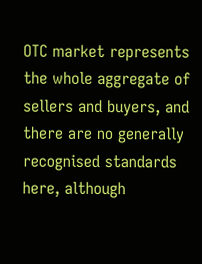OTC market represents the whole aggregate of sellers and buyers, and there are no generally recognised standards here, although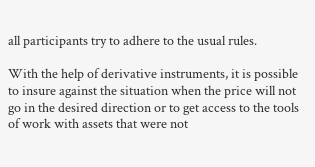all participants try to adhere to the usual rules.

With the help of derivative instruments, it is possible to insure against the situation when the price will not go in the desired direction or to get access to the tools of work with assets that were not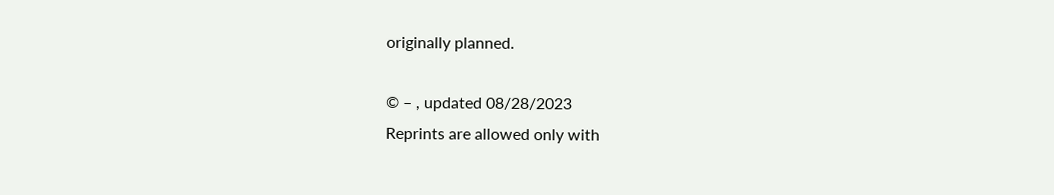originally planned.

© – , updated 08/28/2023
Reprints are allowed only with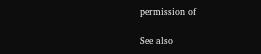permission of

See also